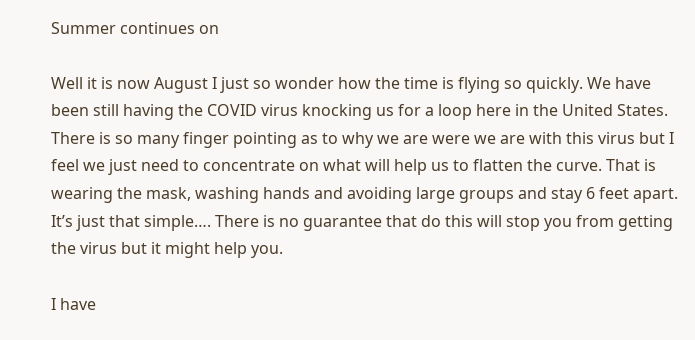Summer continues on

Well it is now August I just so wonder how the time is flying so quickly. We have been still having the COVID virus knocking us for a loop here in the United States. There is so many finger pointing as to why we are were we are with this virus but I feel we just need to concentrate on what will help us to flatten the curve. That is wearing the mask, washing hands and avoiding large groups and stay 6 feet apart. It’s just that simple…. There is no guarantee that do this will stop you from getting the virus but it might help you.

I have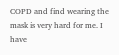COPD and find wearing the mask is very hard for me. I have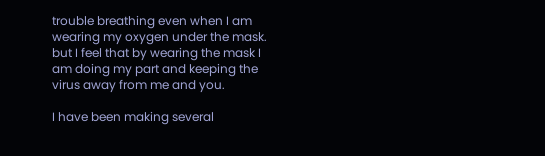trouble breathing even when I am wearing my oxygen under the mask. but I feel that by wearing the mask I am doing my part and keeping the virus away from me and you.

I have been making several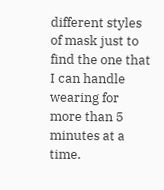different styles of mask just to find the one that I can handle wearing for more than 5 minutes at a time.